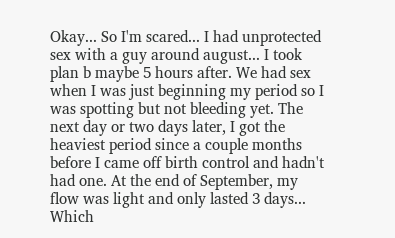Okay... So I'm scared... I had unprotected sex with a guy around august... I took plan b maybe 5 hours after. We had sex when I was just beginning my period so I was spotting but not bleeding yet. The next day or two days later, I got the heaviest period since a couple months before I came off birth control and hadn't had one. At the end of September, my flow was light and only lasted 3 days... Which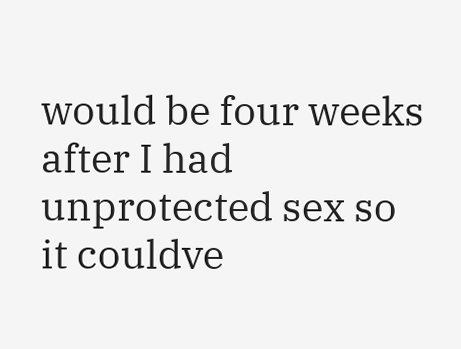would be four weeks after I had unprotected sex so it couldve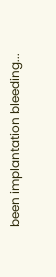been implantation bleeding...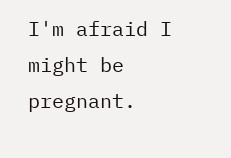I'm afraid I might be pregnant.